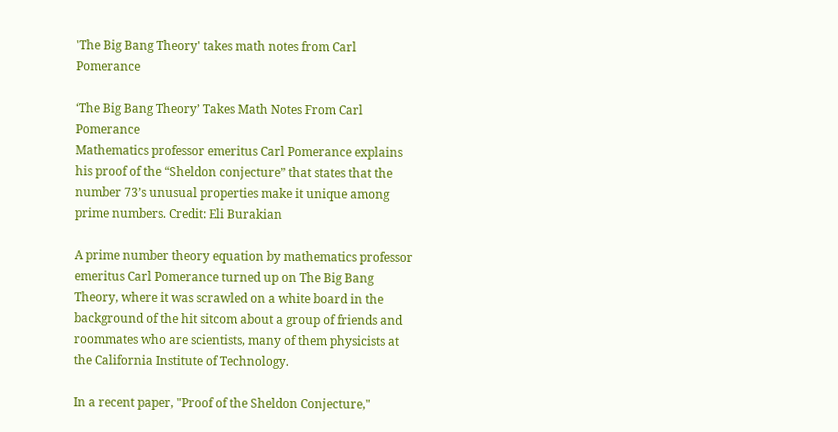'The Big Bang Theory' takes math notes from Carl Pomerance

‘The Big Bang Theory’ Takes Math Notes From Carl Pomerance
Mathematics professor emeritus Carl Pomerance explains his proof of the “Sheldon conjecture” that states that the number 73’s unusual properties make it unique among prime numbers. Credit: Eli Burakian

A prime number theory equation by mathematics professor emeritus Carl Pomerance turned up on The Big Bang Theory, where it was scrawled on a white board in the background of the hit sitcom about a group of friends and roommates who are scientists, many of them physicists at the California Institute of Technology.

In a recent paper, "Proof of the Sheldon Conjecture,"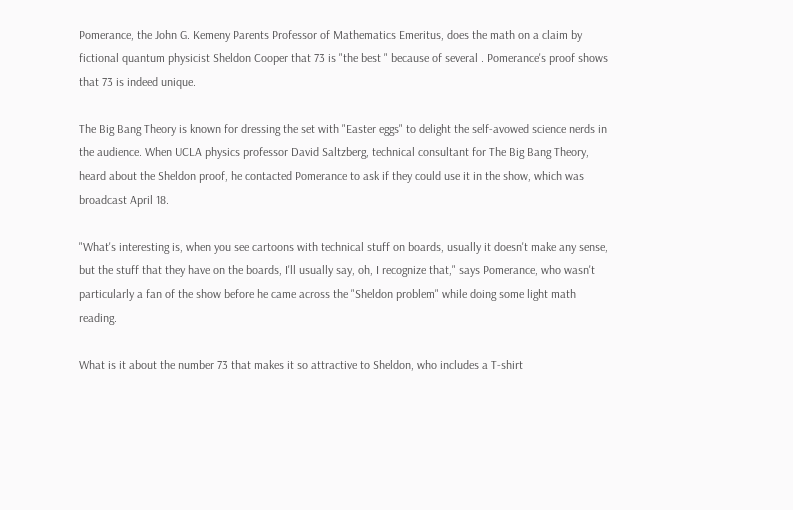Pomerance, the John G. Kemeny Parents Professor of Mathematics Emeritus, does the math on a claim by fictional quantum physicist Sheldon Cooper that 73 is "the best " because of several . Pomerance's proof shows that 73 is indeed unique.

The Big Bang Theory is known for dressing the set with "Easter eggs" to delight the self-avowed science nerds in the audience. When UCLA physics professor David Saltzberg, technical consultant for The Big Bang Theory, heard about the Sheldon proof, he contacted Pomerance to ask if they could use it in the show, which was broadcast April 18.

"What's interesting is, when you see cartoons with technical stuff on boards, usually it doesn't make any sense, but the stuff that they have on the boards, I'll usually say, oh, I recognize that," says Pomerance, who wasn't particularly a fan of the show before he came across the "Sheldon problem" while doing some light math reading.

What is it about the number 73 that makes it so attractive to Sheldon, who includes a T-shirt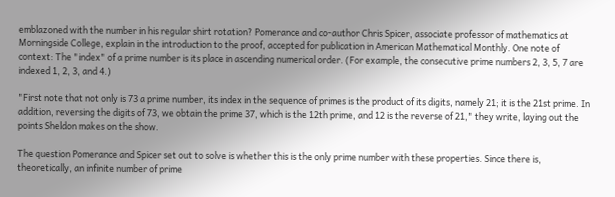emblazoned with the number in his regular shirt rotation? Pomerance and co-author Chris Spicer, associate professor of mathematics at Morningside College, explain in the introduction to the proof, accepted for publication in American Mathematical Monthly. One note of context: The "index" of a prime number is its place in ascending numerical order. (For example, the consecutive prime numbers 2, 3, 5, 7 are indexed 1, 2, 3, and 4.)

"First note that not only is 73 a prime number, its index in the sequence of primes is the product of its digits, namely 21; it is the 21st prime. In addition, reversing the digits of 73, we obtain the prime 37, which is the 12th prime, and 12 is the reverse of 21," they write, laying out the points Sheldon makes on the show.

The question Pomerance and Spicer set out to solve is whether this is the only prime number with these properties. Since there is, theoretically, an infinite number of prime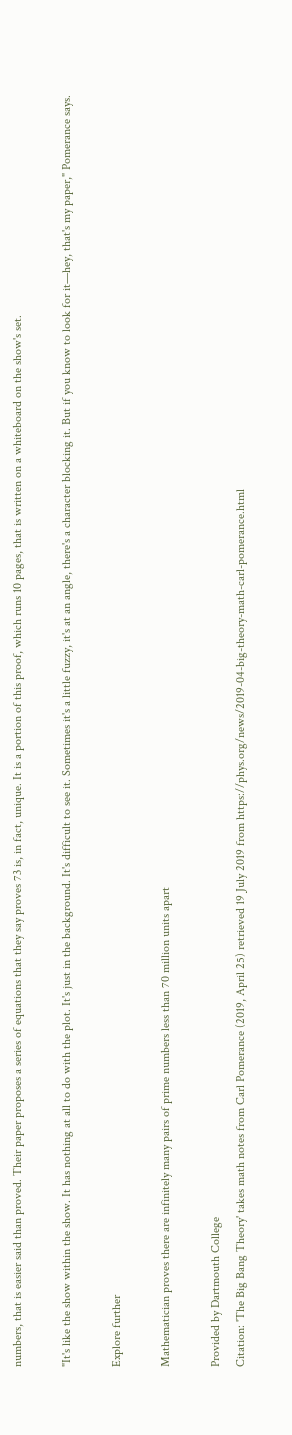numbers, that is easier said than proved. Their paper proposes a series of equations that they say proves 73 is, in fact, unique. It is a portion of this proof, which runs 10 pages, that is written on a whiteboard on the show's set.

"It's like the show within the show. It has nothing at all to do with the plot. It's just in the background. It's difficult to see it. Sometimes it's a little fuzzy, it's at an angle, there's a character blocking it. But if you know to look for it—hey, that's my paper," Pomerance says.

Explore further

Mathematician proves there are infinitely many pairs of prime numbers less than 70 million units apart

Provided by Dartmouth College
Citation: 'The Big Bang Theory' takes math notes from Carl Pomerance (2019, April 25) retrieved 19 July 2019 from https://phys.org/news/2019-04-big-theory-math-carl-pomerance.html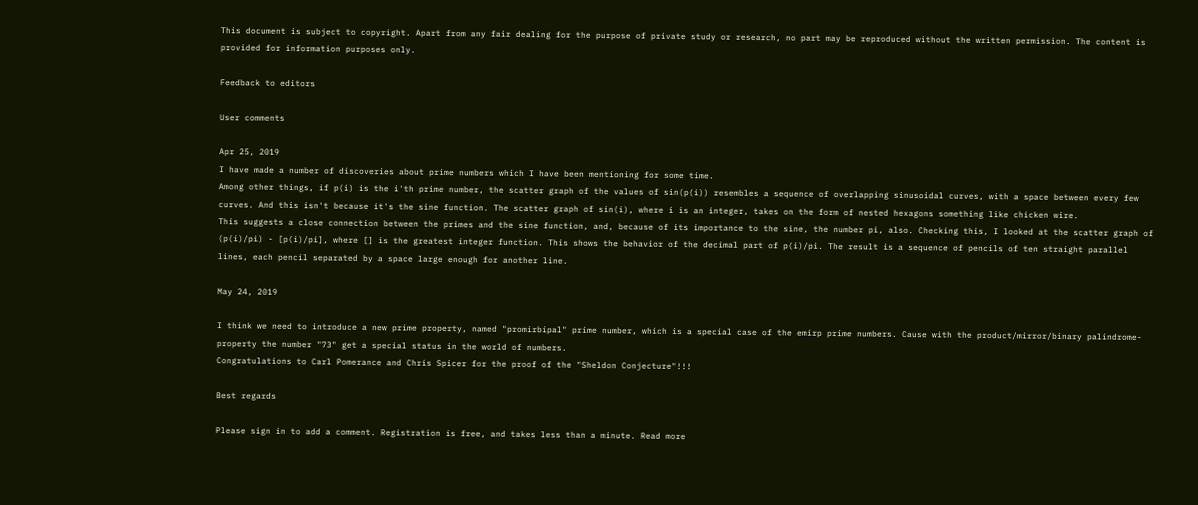This document is subject to copyright. Apart from any fair dealing for the purpose of private study or research, no part may be reproduced without the written permission. The content is provided for information purposes only.

Feedback to editors

User comments

Apr 25, 2019
I have made a number of discoveries about prime numbers which I have been mentioning for some time.
Among other things, if p(i) is the i'th prime number, the scatter graph of the values of sin(p(i)) resembles a sequence of overlapping sinusoidal curves, with a space between every few curves. And this isn't because it's the sine function. The scatter graph of sin(i), where i is an integer, takes on the form of nested hexagons something like chicken wire.
This suggests a close connection between the primes and the sine function, and, because of its importance to the sine, the number pi, also. Checking this, I looked at the scatter graph of (p(i)/pi) - [p(i)/pi], where [] is the greatest integer function. This shows the behavior of the decimal part of p(i)/pi. The result is a sequence of pencils of ten straight parallel lines, each pencil separated by a space large enough for another line.

May 24, 2019

I think we need to introduce a new prime property, named "promirbipal" prime number, which is a special case of the emirp prime numbers. Cause with the product/mirror/binary palindrome-property the number "73" get a special status in the world of numbers.
Congratulations to Carl Pomerance and Chris Spicer for the proof of the "Sheldon Conjecture"!!!

Best regards

Please sign in to add a comment. Registration is free, and takes less than a minute. Read more